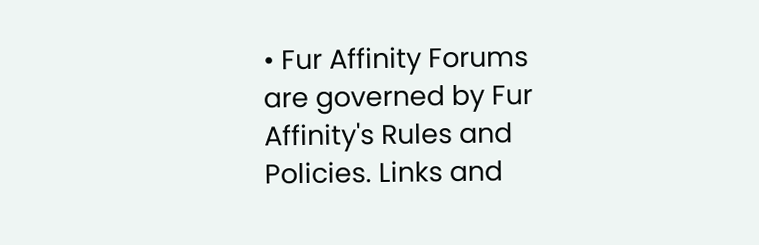• Fur Affinity Forums are governed by Fur Affinity's Rules and Policies. Links and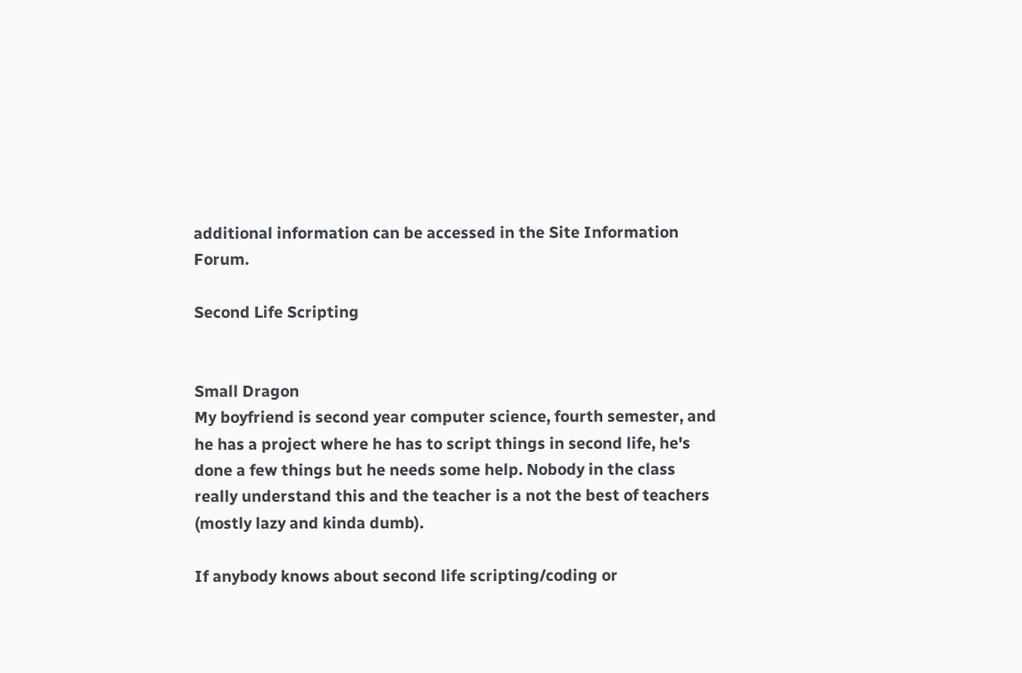additional information can be accessed in the Site Information Forum.

Second Life Scripting


Small Dragon
My boyfriend is second year computer science, fourth semester, and he has a project where he has to script things in second life, he's done a few things but he needs some help. Nobody in the class really understand this and the teacher is a not the best of teachers (mostly lazy and kinda dumb).

If anybody knows about second life scripting/coding or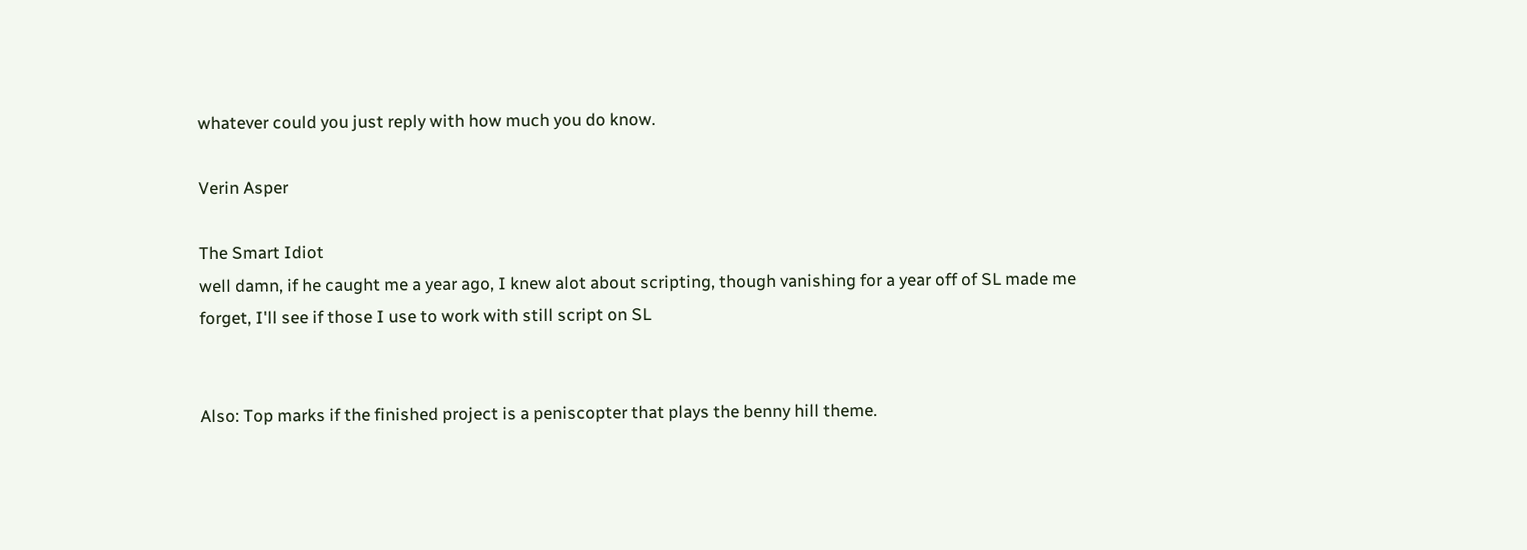whatever could you just reply with how much you do know.

Verin Asper

The Smart Idiot
well damn, if he caught me a year ago, I knew alot about scripting, though vanishing for a year off of SL made me forget, I'll see if those I use to work with still script on SL


Also: Top marks if the finished project is a peniscopter that plays the benny hill theme.